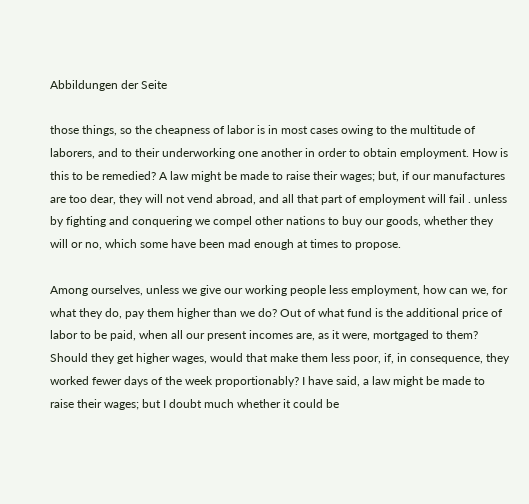Abbildungen der Seite

those things, so the cheapness of labor is in most cases owing to the multitude of laborers, and to their underworking one another in order to obtain employment. How is this to be remedied? A law might be made to raise their wages; but, if our manufactures are too dear, they will not vend abroad, and all that part of employment will fail . unless by fighting and conquering we compel other nations to buy our goods, whether they will or no, which some have been mad enough at times to propose.

Among ourselves, unless we give our working people less employment, how can we, for what they do, pay them higher than we do? Out of what fund is the additional price of labor to be paid, when all our present incomes are, as it were, mortgaged to them? Should they get higher wages, would that make them less poor, if, in consequence, they worked fewer days of the week proportionably? I have said, a law might be made to raise their wages; but I doubt much whether it could be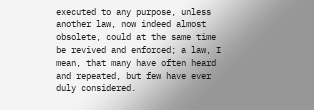executed to any purpose, unless another law, now indeed almost obsolete, could at the same time be revived and enforced; a law, I mean, that many have often heard and repeated, but few have ever duly considered.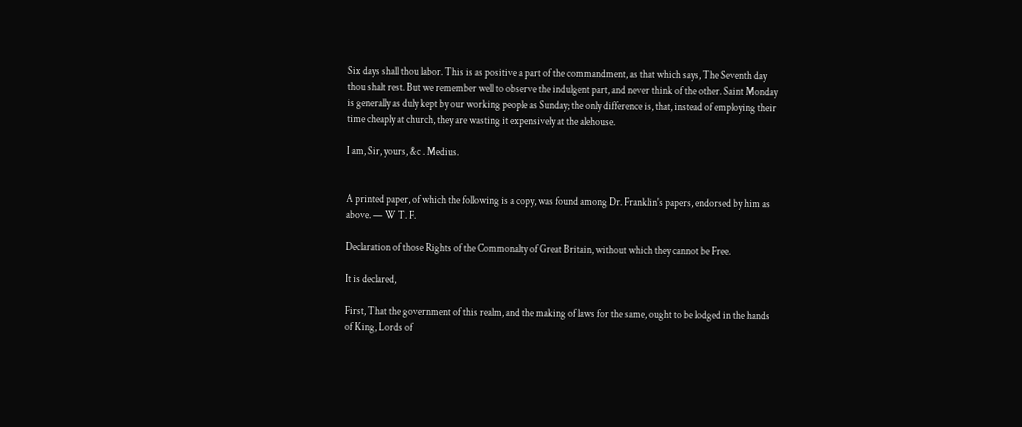Six days shall thou labor. This is as positive a part of the commandment, as that which says, The Seventh day thou shalt rest. But we remember well to observe the indulgent part, and never think of the other. Saint Monday is generally as duly kept by our working people as Sunday; the only difference is, that, instead of employing their time cheaply at church, they are wasting it expensively at the alehouse.

I am, Sir, yours, &c . Medius.


A printed paper, of which the following is a copy, was found among Dr. Franklin's papers, endorsed by him as above. — W T. F.

Declaration of those Rights of the Commonalty of Great Britain, without which they cannot be Free.

It is declared,

First, That the government of this realm, and the making of laws for the same, ought to be lodged in the hands of King, Lords of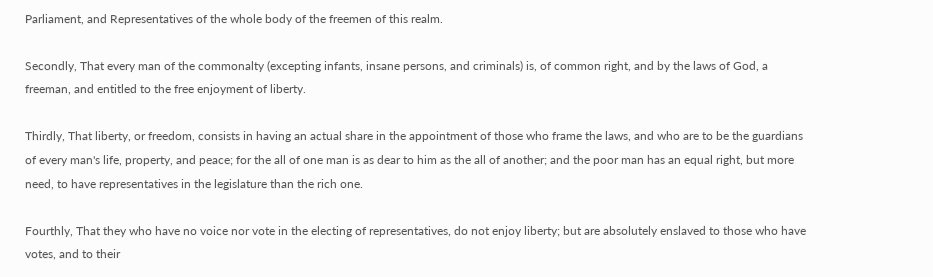Parliament, and Representatives of the whole body of the freemen of this realm.

Secondly, That every man of the commonalty (excepting infants, insane persons, and criminals) is, of common right, and by the laws of God, a freeman, and entitled to the free enjoyment of liberty.

Thirdly, That liberty, or freedom, consists in having an actual share in the appointment of those who frame the laws, and who are to be the guardians of every man's life, property, and peace; for the all of one man is as dear to him as the all of another; and the poor man has an equal right, but more need, to have representatives in the legislature than the rich one.

Fourthly, That they who have no voice nor vote in the electing of representatives, do not enjoy liberty; but are absolutely enslaved to those who have votes, and to their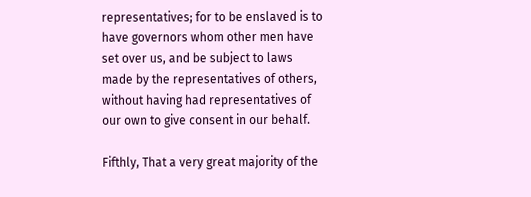representatives; for to be enslaved is to have governors whom other men have set over us, and be subject to laws made by the representatives of others, without having had representatives of our own to give consent in our behalf.

Fifthly, That a very great majority of the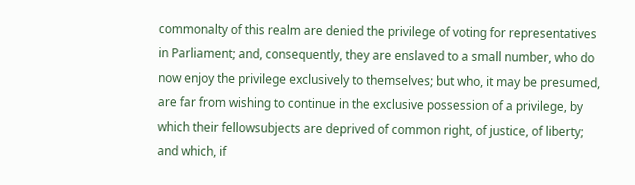commonalty of this realm are denied the privilege of voting for representatives in Parliament; and, consequently, they are enslaved to a small number, who do now enjoy the privilege exclusively to themselves; but who, it may be presumed, are far from wishing to continue in the exclusive possession of a privilege, by which their fellowsubjects are deprived of common right, of justice, of liberty; and which, if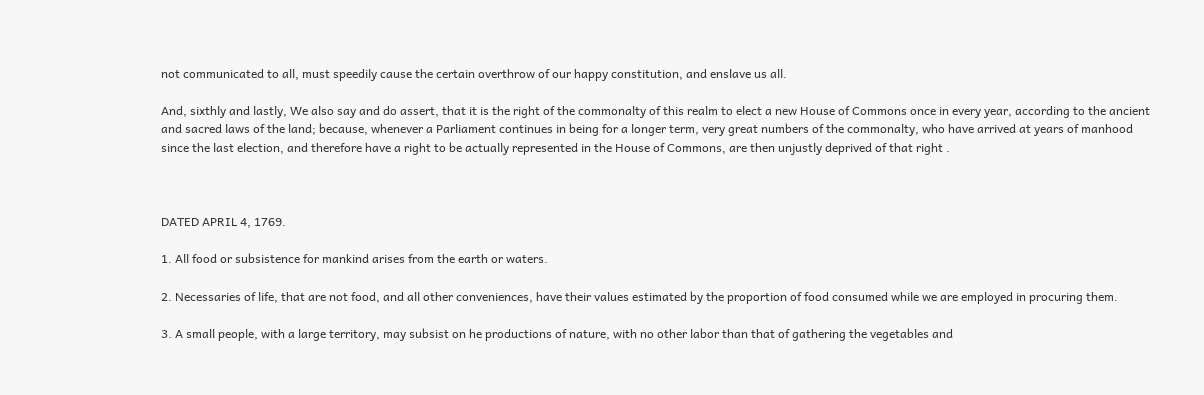not communicated to all, must speedily cause the certain overthrow of our happy constitution, and enslave us all.

And, sixthly and lastly, We also say and do assert, that it is the right of the commonalty of this realm to elect a new House of Commons once in every year, according to the ancient and sacred laws of the land; because, whenever a Parliament continues in being for a longer term, very great numbers of the commonalty, who have arrived at years of manhood since the last election, and therefore have a right to be actually represented in the House of Commons, are then unjustly deprived of that right .



DATED APRIL 4, 1769.

1. All food or subsistence for mankind arises from the earth or waters.

2. Necessaries of life, that are not food, and all other conveniences, have their values estimated by the proportion of food consumed while we are employed in procuring them.

3. A small people, with a large territory, may subsist on he productions of nature, with no other labor than that of gathering the vegetables and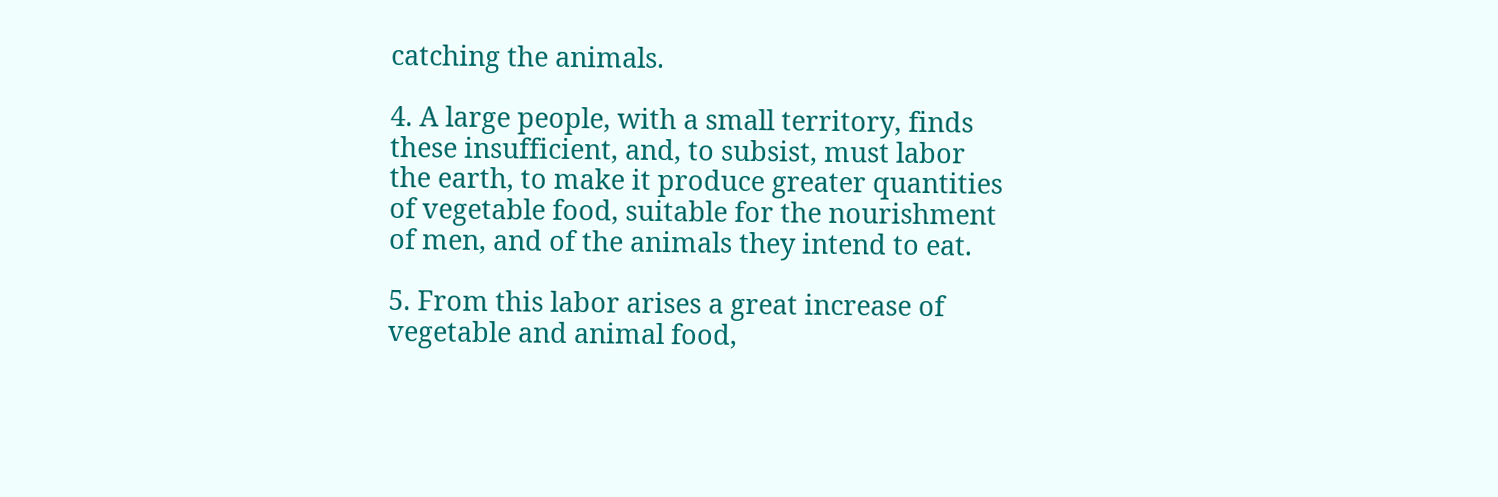catching the animals.

4. A large people, with a small territory, finds these insufficient, and, to subsist, must labor the earth, to make it produce greater quantities of vegetable food, suitable for the nourishment of men, and of the animals they intend to eat.

5. From this labor arises a great increase of vegetable and animal food,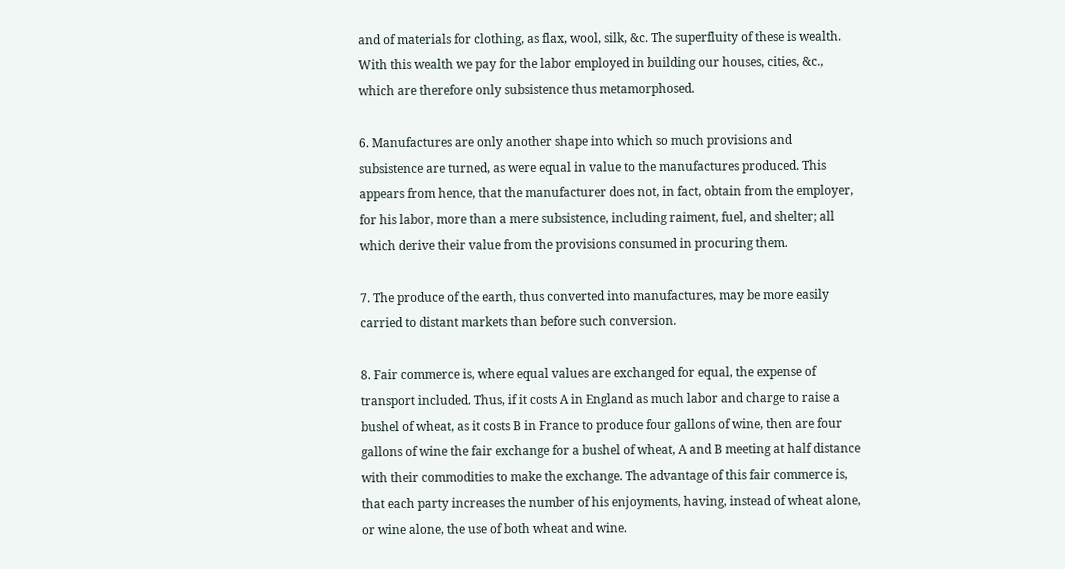and of materials for clothing, as flax, wool, silk, &c. The superfluity of these is wealth. With this wealth we pay for the labor employed in building our houses, cities, &c., which are therefore only subsistence thus metamorphosed.

6. Manufactures are only another shape into which so much provisions and subsistence are turned, as were equal in value to the manufactures produced. This appears from hence, that the manufacturer does not, in fact, obtain from the employer, for his labor, more than a mere subsistence, including raiment, fuel, and shelter; all which derive their value from the provisions consumed in procuring them.

7. The produce of the earth, thus converted into manufactures, may be more easily carried to distant markets than before such conversion.

8. Fair commerce is, where equal values are exchanged for equal, the expense of transport included. Thus, if it costs A in England as much labor and charge to raise a bushel of wheat, as it costs B in France to produce four gallons of wine, then are four gallons of wine the fair exchange for a bushel of wheat, A and B meeting at half distance with their commodities to make the exchange. The advantage of this fair commerce is, that each party increases the number of his enjoyments, having, instead of wheat alone, or wine alone, the use of both wheat and wine.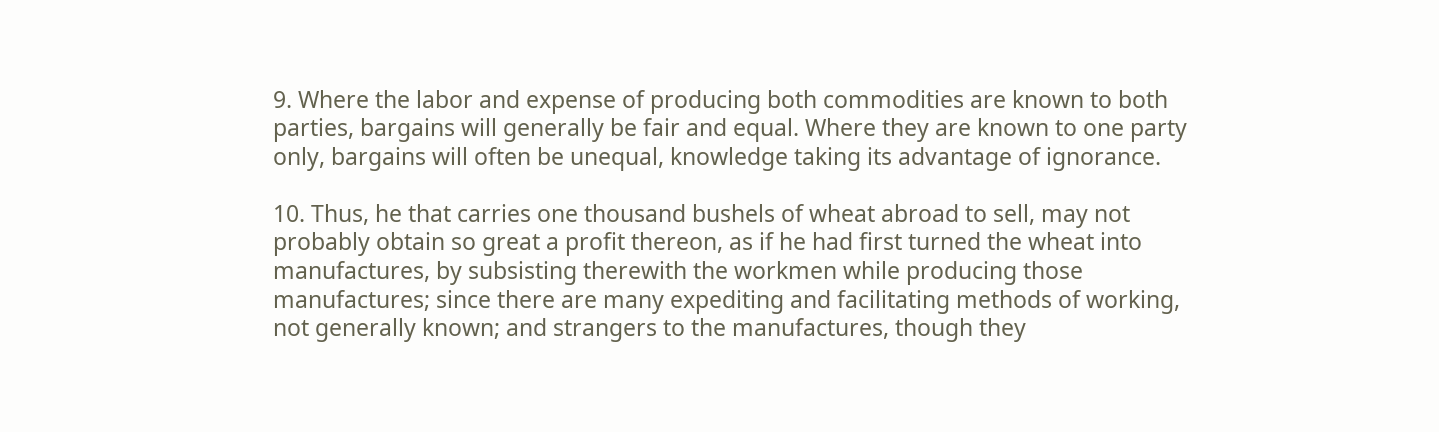9. Where the labor and expense of producing both commodities are known to both parties, bargains will generally be fair and equal. Where they are known to one party only, bargains will often be unequal, knowledge taking its advantage of ignorance.

10. Thus, he that carries one thousand bushels of wheat abroad to sell, may not probably obtain so great a profit thereon, as if he had first turned the wheat into manufactures, by subsisting therewith the workmen while producing those manufactures; since there are many expediting and facilitating methods of working, not generally known; and strangers to the manufactures, though they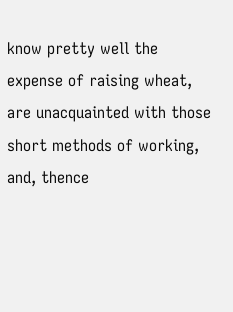know pretty well the expense of raising wheat, are unacquainted with those short methods of working, and, thence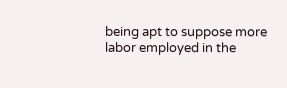being apt to suppose more labor employed in the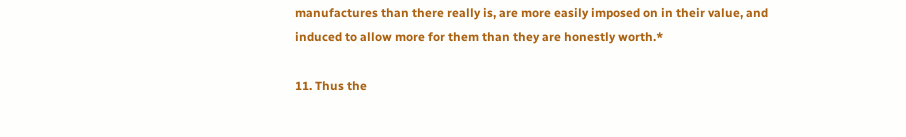manufactures than there really is, are more easily imposed on in their value, and induced to allow more for them than they are honestly worth.*

11. Thus the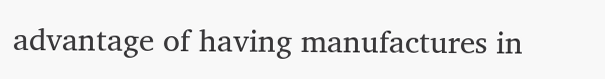advantage of having manufactures in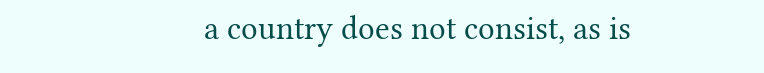a country does not consist, as is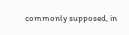commonly supposed, in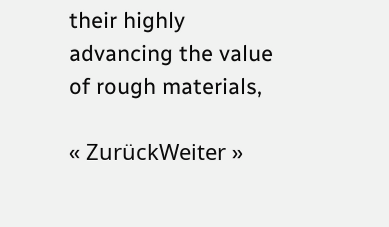their highly advancing the value of rough materials,

« ZurückWeiter »